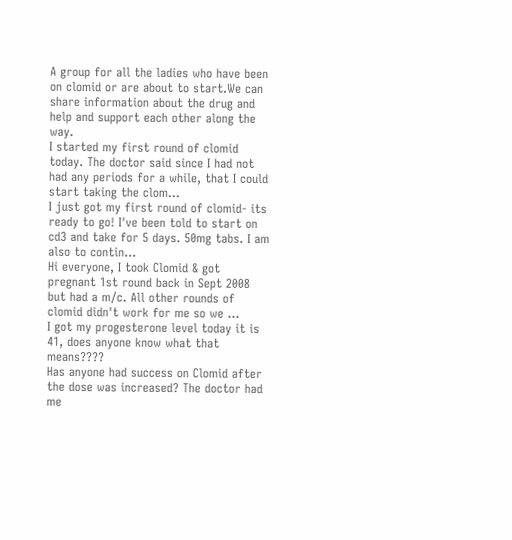A group for all the ladies who have been on clomid or are about to start.We can share information about the drug and help and support each other along the way.
I started my first round of clomid today. The doctor said since I had not had any periods for a while, that I could start taking the clom...
I just got my first round of clomid- its ready to go! I've been told to start on cd3 and take for 5 days. 50mg tabs. I am also to contin...
Hi everyone, I took Clomid & got pregnant 1st round back in Sept 2008 but had a m/c. All other rounds of clomid didn't work for me so we ...
I got my progesterone level today it is 41, does anyone know what that means????
Has anyone had success on Clomid after the dose was increased? The doctor had me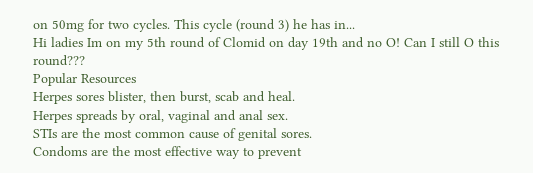on 50mg for two cycles. This cycle (round 3) he has in...
Hi ladies Im on my 5th round of Clomid on day 19th and no O! Can I still O this round???
Popular Resources
Herpes sores blister, then burst, scab and heal.
Herpes spreads by oral, vaginal and anal sex.
STIs are the most common cause of genital sores.
Condoms are the most effective way to prevent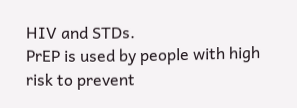HIV and STDs.
PrEP is used by people with high risk to prevent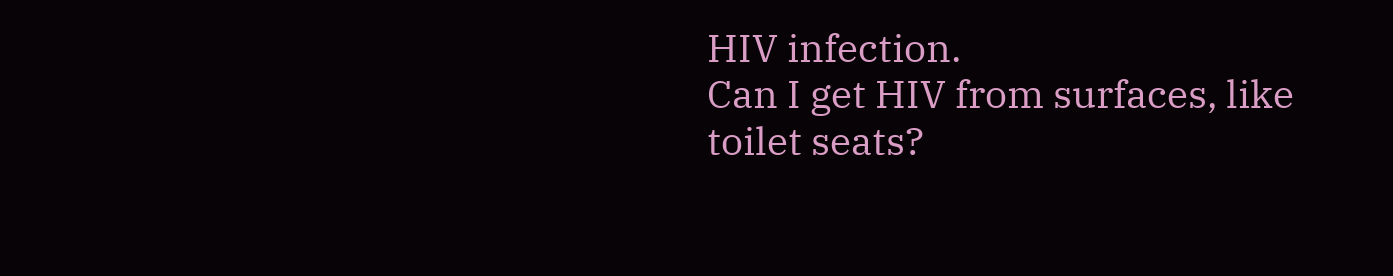HIV infection.
Can I get HIV from surfaces, like toilet seats?